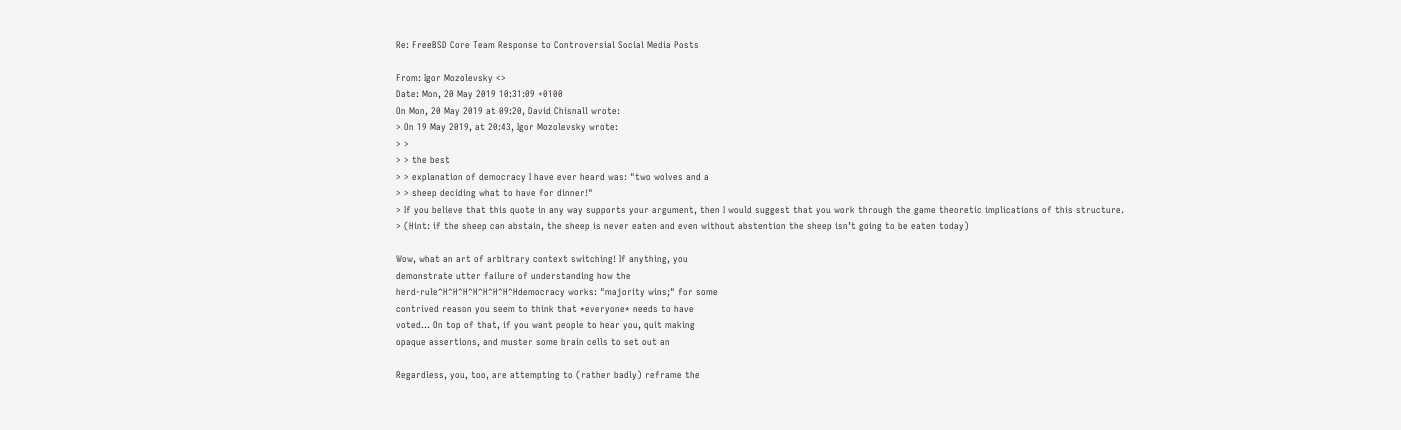Re: FreeBSD Core Team Response to Controversial Social Media Posts

From: Igor Mozolevsky <>
Date: Mon, 20 May 2019 10:31:09 +0100
On Mon, 20 May 2019 at 09:20, David Chisnall wrote:
> On 19 May 2019, at 20:43, Igor Mozolevsky wrote:
> >
> > the best
> > explanation of democracy I have ever heard was: "two wolves and a
> > sheep deciding what to have for dinner!"
> If you believe that this quote in any way supports your argument, then I would suggest that you work through the game theoretic implications of this structure.
> (Hint: if the sheep can abstain, the sheep is never eaten and even without abstention the sheep isn’t going to be eaten today)

Wow, what an art of arbitrary context switching! If anything, you
demonstrate utter failure of understanding how the
herd-rule^H^H^H^H^H^H^H^Hdemocracy works: "majority wins;" for some
contrived reason you seem to think that *everyone* needs to have
voted... On top of that, if you want people to hear you, quit making
opaque assertions, and muster some brain cells to set out an

Regardless, you, too, are attempting to (rather badly) reframe the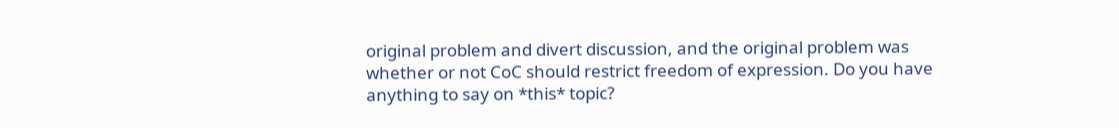original problem and divert discussion, and the original problem was
whether or not CoC should restrict freedom of expression. Do you have
anything to say on *this* topic?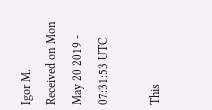Igor M.
Received on Mon May 20 2019 - 07:31:53 UTC

This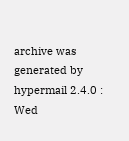archive was generated by hypermail 2.4.0 : Wed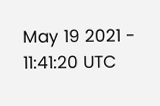May 19 2021 - 11:41:20 UTC